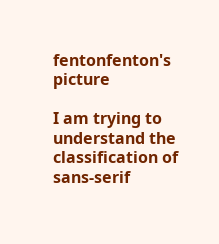fentonfenton's picture

I am trying to understand the classification of sans-serif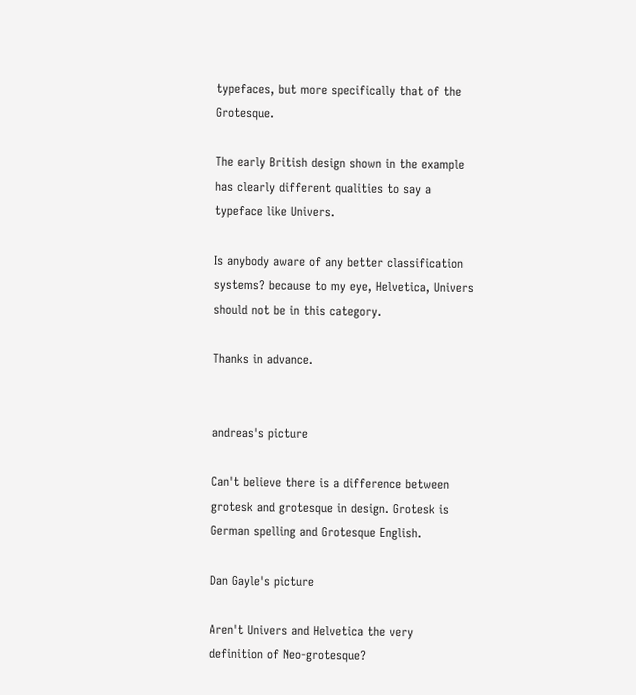typefaces, but more specifically that of the Grotesque.

The early British design shown in the example has clearly different qualities to say a typeface like Univers.

Is anybody aware of any better classification systems? because to my eye, Helvetica, Univers should not be in this category.

Thanks in advance.


andreas's picture

Can't believe there is a difference between grotesk and grotesque in design. Grotesk is German spelling and Grotesque English.

Dan Gayle's picture

Aren't Univers and Helvetica the very definition of Neo-grotesque?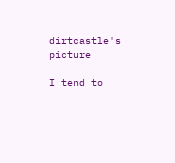dirtcastle's picture

I tend to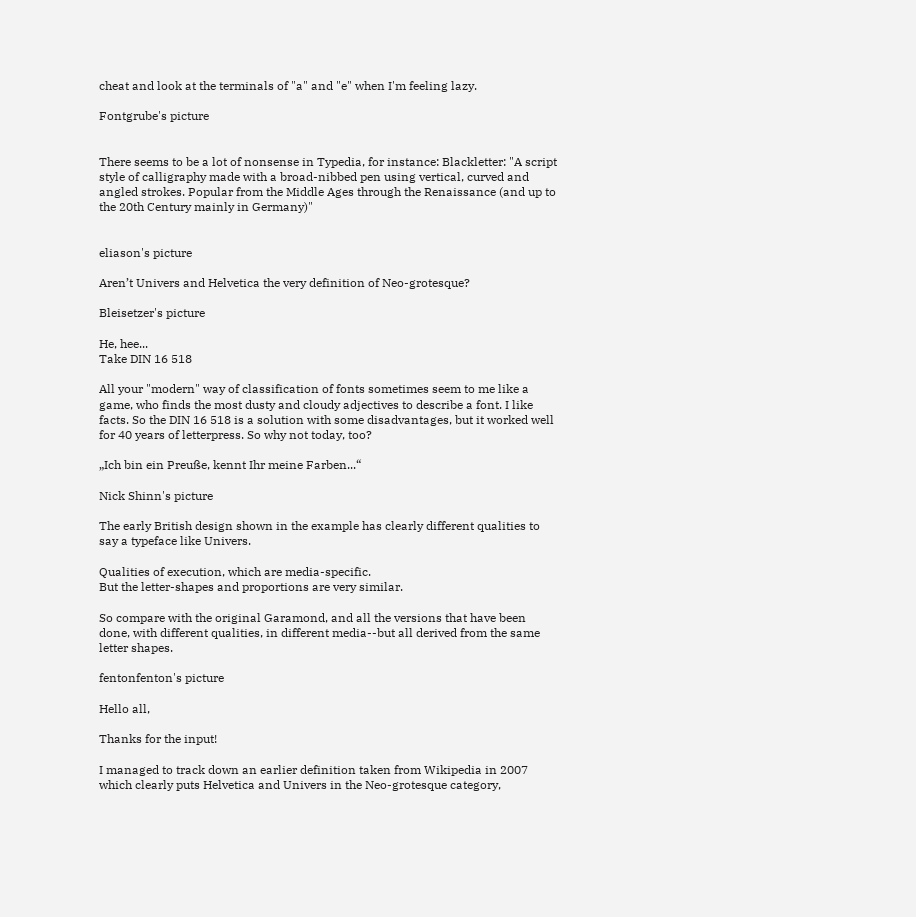cheat and look at the terminals of "a" and "e" when I'm feeling lazy.

Fontgrube's picture


There seems to be a lot of nonsense in Typedia, for instance: Blackletter: "A script style of calligraphy made with a broad-nibbed pen using vertical, curved and angled strokes. Popular from the Middle Ages through the Renaissance (and up to the 20th Century mainly in Germany)"


eliason's picture

Aren’t Univers and Helvetica the very definition of Neo-grotesque?

Bleisetzer's picture

He, hee...
Take DIN 16 518

All your "modern" way of classification of fonts sometimes seem to me like a game, who finds the most dusty and cloudy adjectives to describe a font. I like facts. So the DIN 16 518 is a solution with some disadvantages, but it worked well for 40 years of letterpress. So why not today, too?

„Ich bin ein Preuße, kennt Ihr meine Farben...“

Nick Shinn's picture

The early British design shown in the example has clearly different qualities to say a typeface like Univers.

Qualities of execution, which are media-specific.
But the letter-shapes and proportions are very similar.

So compare with the original Garamond, and all the versions that have been done, with different qualities, in different media--but all derived from the same letter shapes.

fentonfenton's picture

Hello all,

Thanks for the input!

I managed to track down an earlier definition taken from Wikipedia in 2007 which clearly puts Helvetica and Univers in the Neo-grotesque category,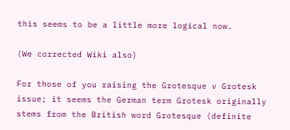this seems to be a little more logical now.

(We corrected Wiki also)

For those of you raising the Grotesque v Grotesk issue; it seems the German term Grotesk originally stems from the British word Grotesque (definite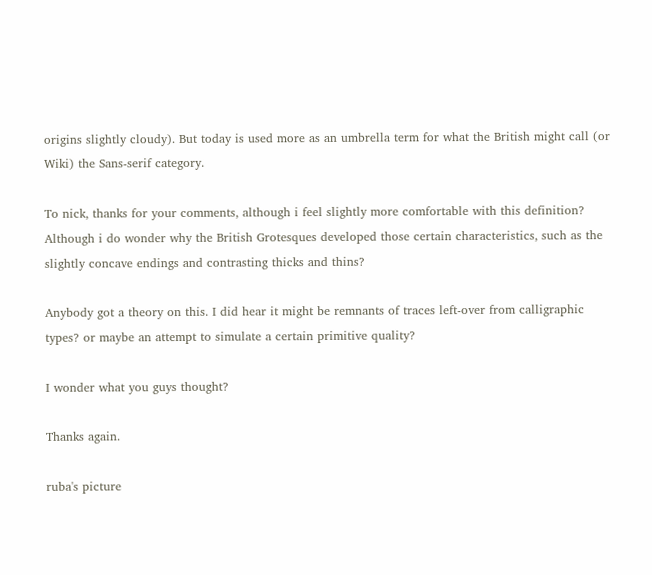origins slightly cloudy). But today is used more as an umbrella term for what the British might call (or Wiki) the Sans-serif category.

To nick, thanks for your comments, although i feel slightly more comfortable with this definition?
Although i do wonder why the British Grotesques developed those certain characteristics, such as the slightly concave endings and contrasting thicks and thins?

Anybody got a theory on this. I did hear it might be remnants of traces left-over from calligraphic types? or maybe an attempt to simulate a certain primitive quality?

I wonder what you guys thought?

Thanks again.

ruba's picture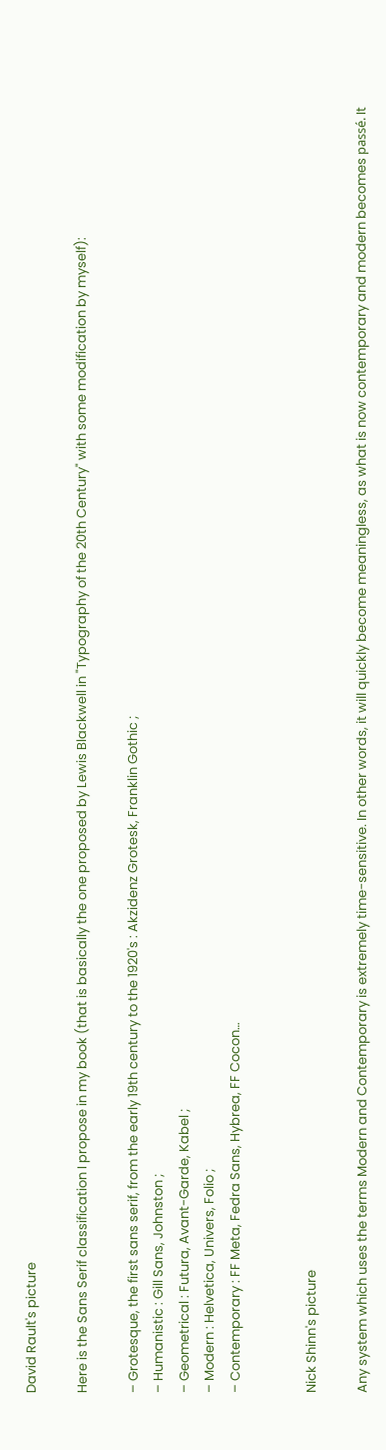David Rault's picture

Here is the Sans Serif classification I propose in my book (that is basically the one proposed by Lewis Blackwell in "Typography of the 20th Century" with some modification by myself):

– Grotesque, the first sans serif, from the early 19th century to the 1920's : Akzidenz Grotesk, Franklin Gothic ;
– Humanistic : Gill Sans, Johnston ;
– Geometrical : Futura, Avant-Garde, Kabel ;
– Modern : Helvetica, Univers, Folio ;
– Contemporary : FF Meta, Fedra Sans, Hybrea, FF Cocon…


Nick Shinn's picture

Any system which uses the terms Modern and Contemporary is extremely time-sensitive. In other words, it will quickly become meaningless, as what is now contemporary and modern becomes passé. It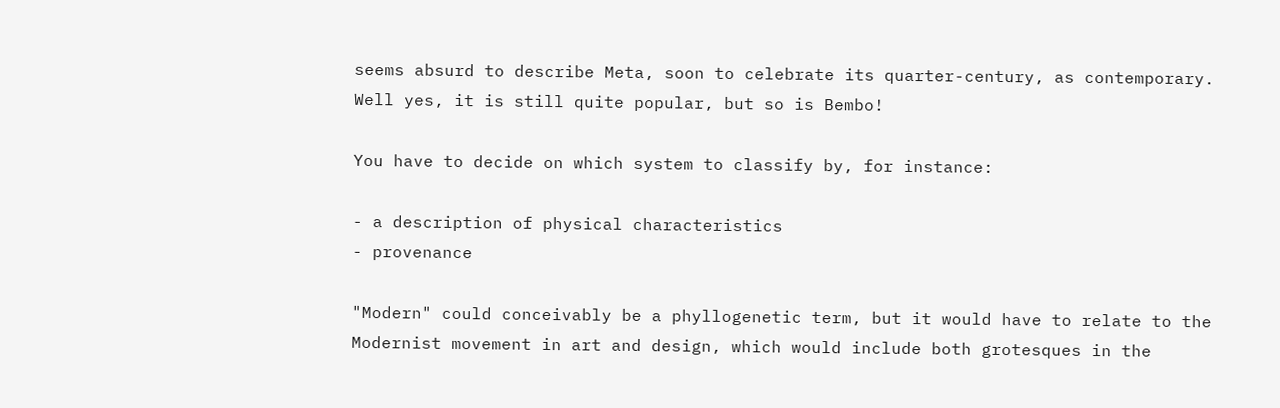seems absurd to describe Meta, soon to celebrate its quarter-century, as contemporary. Well yes, it is still quite popular, but so is Bembo!

You have to decide on which system to classify by, for instance:

- a description of physical characteristics
- provenance

"Modern" could conceivably be a phyllogenetic term, but it would have to relate to the Modernist movement in art and design, which would include both grotesques in the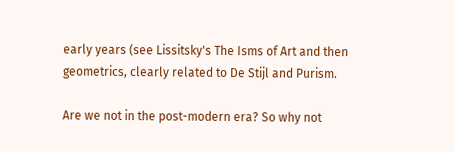early years (see Lissitsky's The Isms of Art and then geometrics, clearly related to De Stijl and Purism.

Are we not in the post-modern era? So why not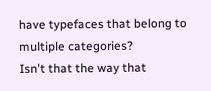have typefaces that belong to multiple categories?
Isn't that the way that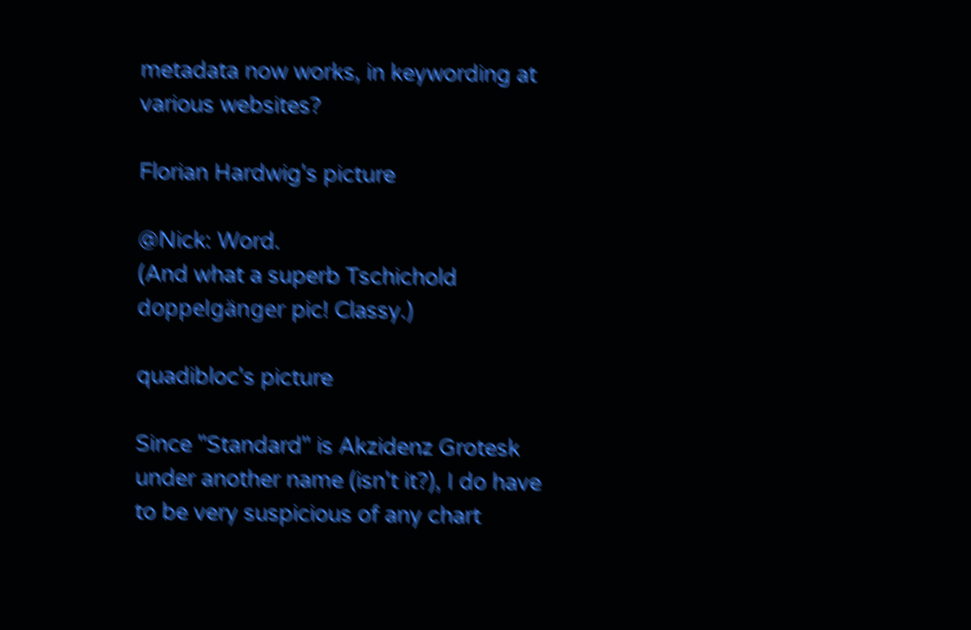metadata now works, in keywording at various websites?

Florian Hardwig's picture

@Nick: Word.
(And what a superb Tschichold doppelgänger pic! Classy.)

quadibloc's picture

Since "Standard" is Akzidenz Grotesk under another name (isn't it?), I do have to be very suspicious of any chart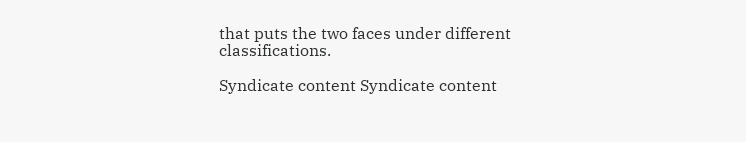that puts the two faces under different classifications.

Syndicate content Syndicate content